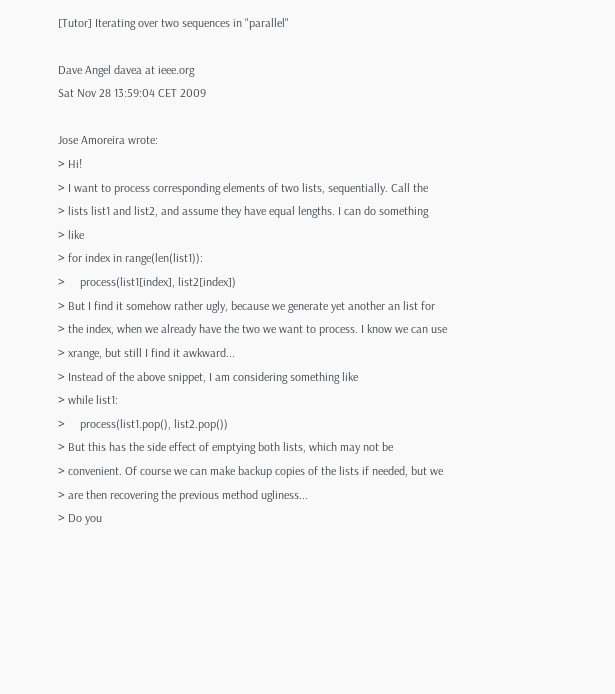[Tutor] Iterating over two sequences in "parallel"

Dave Angel davea at ieee.org
Sat Nov 28 13:59:04 CET 2009

Jose Amoreira wrote:
> Hi!
> I want to process corresponding elements of two lists, sequentially. Call the
> lists list1 and list2, and assume they have equal lengths. I can do something
> like
> for index in range(len(list1)):
>     process(list1[index], list2[index])
> But I find it somehow rather ugly, because we generate yet another an list for
> the index, when we already have the two we want to process. I know we can use
> xrange, but still I find it awkward...
> Instead of the above snippet, I am considering something like
> while list1:
>     process(list1.pop(), list2.pop())
> But this has the side effect of emptying both lists, which may not be
> convenient. Of course we can make backup copies of the lists if needed, but we
> are then recovering the previous method ugliness...
> Do you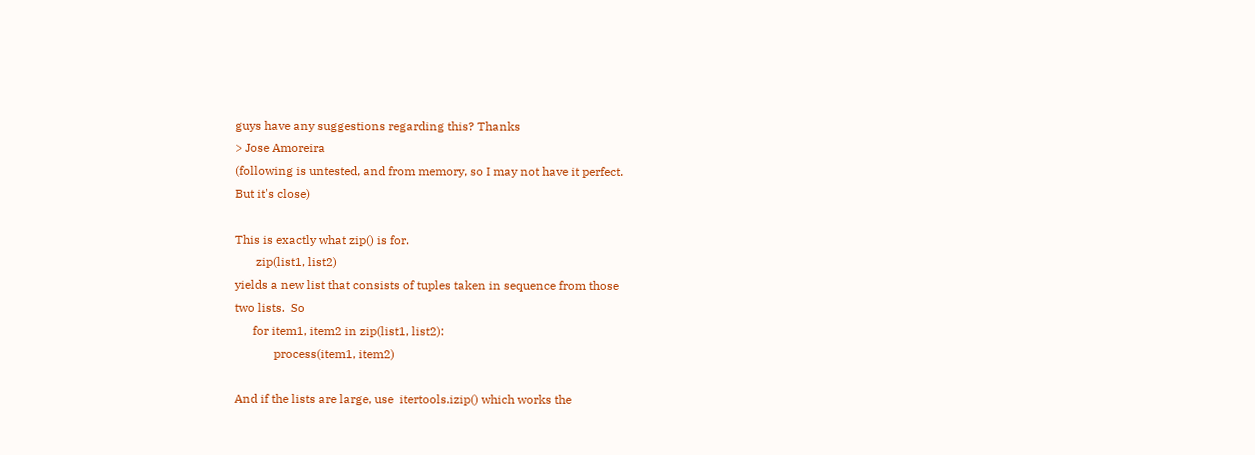guys have any suggestions regarding this? Thanks
> Jose Amoreira
(following is untested, and from memory, so I may not have it perfect.
But it's close)

This is exactly what zip() is for.
       zip(list1, list2)
yields a new list that consists of tuples taken in sequence from those
two lists.  So
      for item1, item2 in zip(list1, list2):
             process(item1, item2)

And if the lists are large, use  itertools.izip() which works the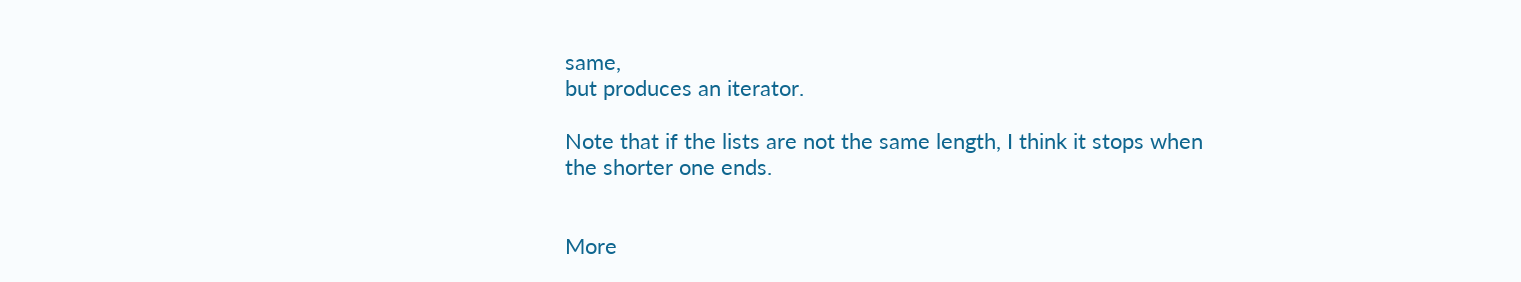same,
but produces an iterator.

Note that if the lists are not the same length, I think it stops when
the shorter one ends.


More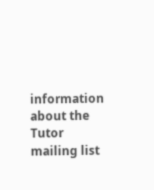information about the Tutor mailing list